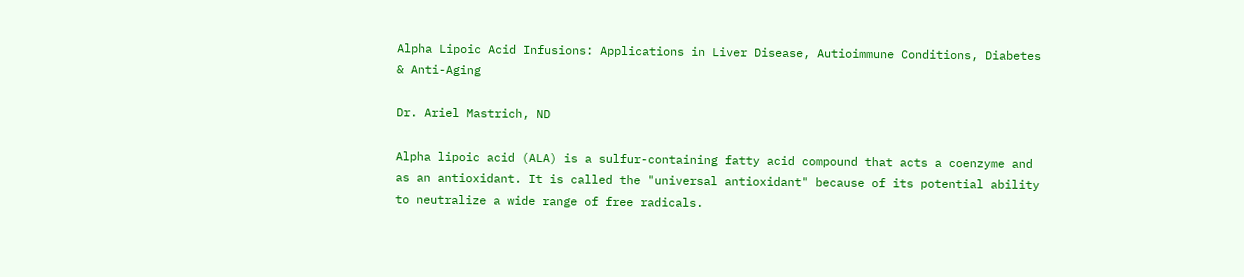Alpha Lipoic Acid Infusions: Applications in Liver Disease, Autioimmune Conditions, Diabetes & Anti-Aging

Dr. Ariel Mastrich, ND

Alpha lipoic acid (ALA) is a sulfur-containing fatty acid compound that acts a coenzyme and as an antioxidant. It is called the "universal antioxidant" because of its potential ability to neutralize a wide range of free radicals.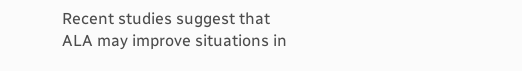Recent studies suggest that ALA may improve situations in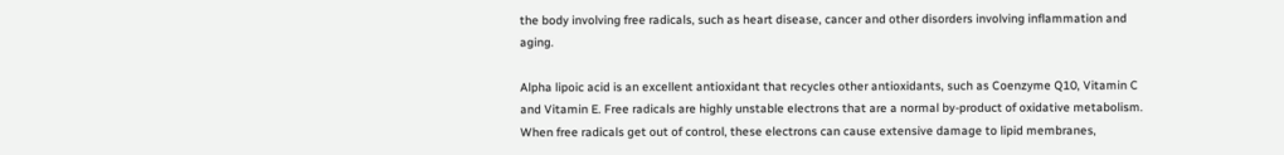the body involving free radicals, such as heart disease, cancer and other disorders involving inflammation and aging.

Alpha lipoic acid is an excellent antioxidant that recycles other antioxidants, such as Coenzyme Q10, Vitamin C and Vitamin E. Free radicals are highly unstable electrons that are a normal by-product of oxidative metabolism. When free radicals get out of control, these electrons can cause extensive damage to lipid membranes,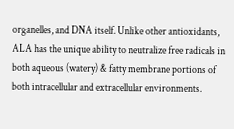organelles, and DNA itself. Unlike other antioxidants, ALA has the unique ability to neutralize free radicals in both aqueous (watery) & fatty membrane portions of both intracellular and extracellular environments.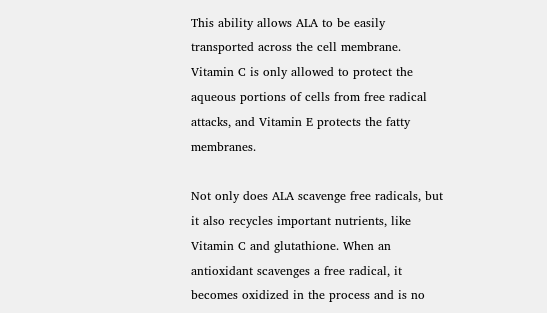This ability allows ALA to be easily transported across the cell membrane. Vitamin C is only allowed to protect the aqueous portions of cells from free radical attacks, and Vitamin E protects the fatty membranes.

Not only does ALA scavenge free radicals, but it also recycles important nutrients, like Vitamin C and glutathione. When an antioxidant scavenges a free radical, it becomes oxidized in the process and is no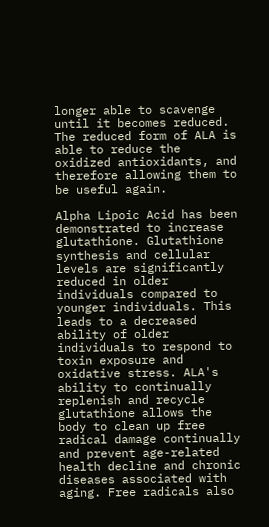longer able to scavenge until it becomes reduced. The reduced form of ALA is able to reduce the oxidized antioxidants, and therefore allowing them to be useful again.

Alpha Lipoic Acid has been demonstrated to increase glutathione. Glutathione synthesis and cellular levels are significantly reduced in older individuals compared to younger individuals. This leads to a decreased ability of older individuals to respond to toxin exposure and oxidative stress. ALA's ability to continually replenish and recycle glutathione allows the body to clean up free radical damage continually and prevent age-related health decline and chronic diseases associated with aging. Free radicals also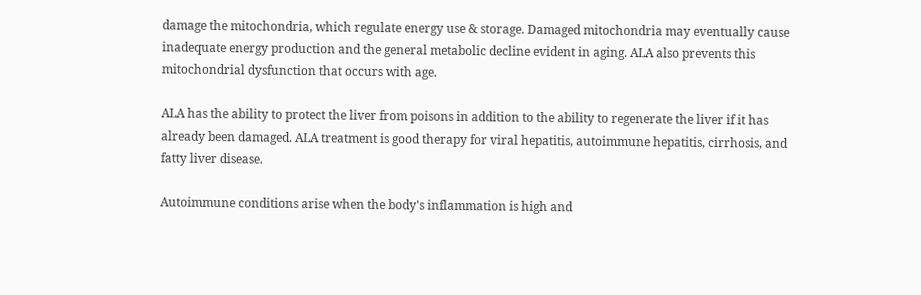damage the mitochondria, which regulate energy use & storage. Damaged mitochondria may eventually cause inadequate energy production and the general metabolic decline evident in aging. ALA also prevents this mitochondrial dysfunction that occurs with age.

ALA has the ability to protect the liver from poisons in addition to the ability to regenerate the liver if it has already been damaged. ALA treatment is good therapy for viral hepatitis, autoimmune hepatitis, cirrhosis, and fatty liver disease.

Autoimmune conditions arise when the body's inflammation is high and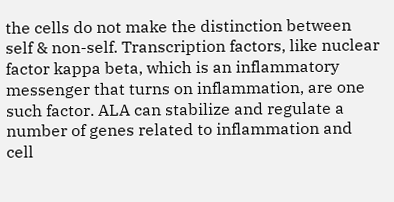the cells do not make the distinction between self & non-self. Transcription factors, like nuclear factor kappa beta, which is an inflammatory messenger that turns on inflammation, are one such factor. ALA can stabilize and regulate a number of genes related to inflammation and cell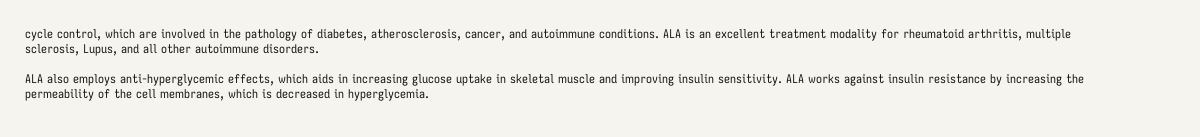cycle control, which are involved in the pathology of diabetes, atherosclerosis, cancer, and autoimmune conditions. ALA is an excellent treatment modality for rheumatoid arthritis, multiple sclerosis, Lupus, and all other autoimmune disorders.

ALA also employs anti-hyperglycemic effects, which aids in increasing glucose uptake in skeletal muscle and improving insulin sensitivity. ALA works against insulin resistance by increasing the permeability of the cell membranes, which is decreased in hyperglycemia.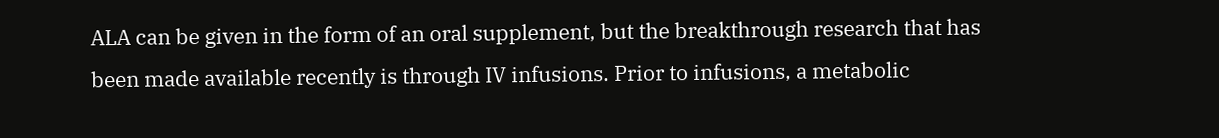ALA can be given in the form of an oral supplement, but the breakthrough research that has been made available recently is through IV infusions. Prior to infusions, a metabolic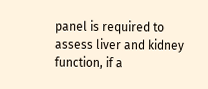panel is required to assess liver and kidney function, if a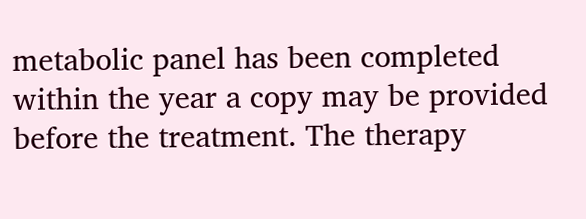metabolic panel has been completed within the year a copy may be provided before the treatment. The therapy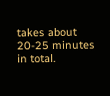takes about 20-25 minutes in total.